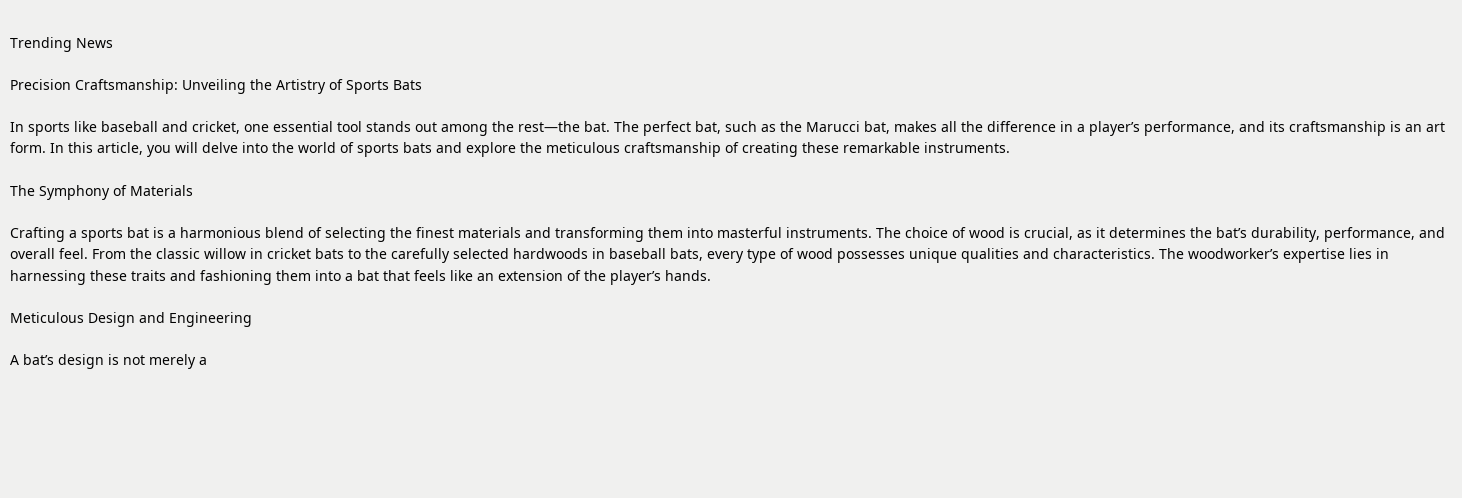Trending News

Precision Craftsmanship: Unveiling the Artistry of Sports Bats

In sports like baseball and cricket, one essential tool stands out among the rest—the bat. The perfect bat, such as the Marucci bat, makes all the difference in a player’s performance, and its craftsmanship is an art form. In this article, you will delve into the world of sports bats and explore the meticulous craftsmanship of creating these remarkable instruments.

The Symphony of Materials

Crafting a sports bat is a harmonious blend of selecting the finest materials and transforming them into masterful instruments. The choice of wood is crucial, as it determines the bat’s durability, performance, and overall feel. From the classic willow in cricket bats to the carefully selected hardwoods in baseball bats, every type of wood possesses unique qualities and characteristics. The woodworker’s expertise lies in harnessing these traits and fashioning them into a bat that feels like an extension of the player’s hands.

Meticulous Design and Engineering

A bat’s design is not merely a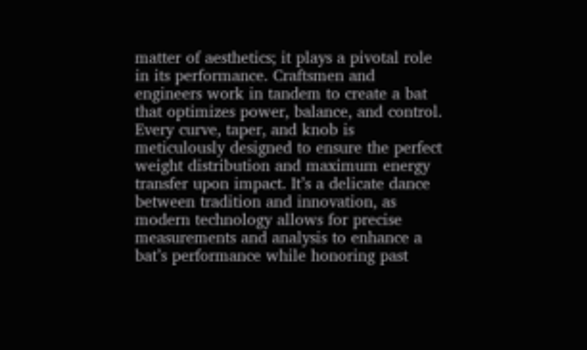matter of aesthetics; it plays a pivotal role in its performance. Craftsmen and engineers work in tandem to create a bat that optimizes power, balance, and control. Every curve, taper, and knob is meticulously designed to ensure the perfect weight distribution and maximum energy transfer upon impact. It’s a delicate dance between tradition and innovation, as modern technology allows for precise measurements and analysis to enhance a bat’s performance while honoring past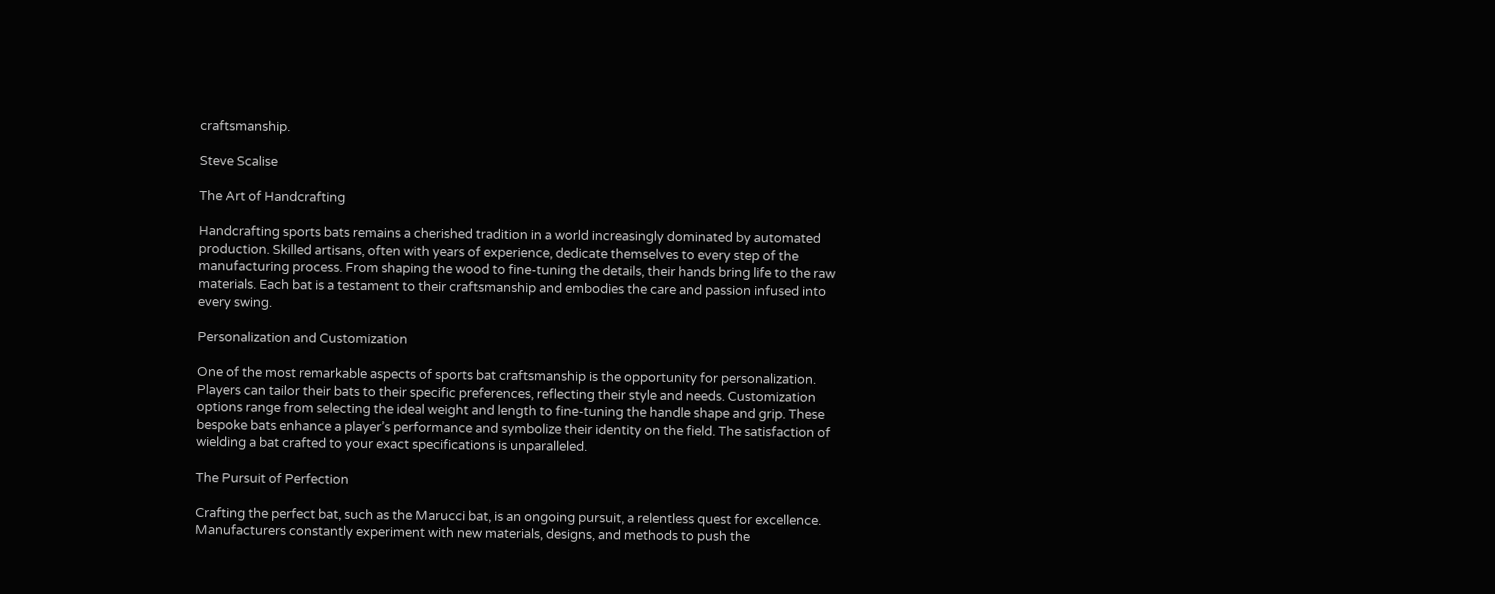craftsmanship.

Steve Scalise

The Art of Handcrafting

Handcrafting sports bats remains a cherished tradition in a world increasingly dominated by automated production. Skilled artisans, often with years of experience, dedicate themselves to every step of the manufacturing process. From shaping the wood to fine-tuning the details, their hands bring life to the raw materials. Each bat is a testament to their craftsmanship and embodies the care and passion infused into every swing.

Personalization and Customization

One of the most remarkable aspects of sports bat craftsmanship is the opportunity for personalization. Players can tailor their bats to their specific preferences, reflecting their style and needs. Customization options range from selecting the ideal weight and length to fine-tuning the handle shape and grip. These bespoke bats enhance a player’s performance and symbolize their identity on the field. The satisfaction of wielding a bat crafted to your exact specifications is unparalleled.

The Pursuit of Perfection

Crafting the perfect bat, such as the Marucci bat, is an ongoing pursuit, a relentless quest for excellence. Manufacturers constantly experiment with new materials, designs, and methods to push the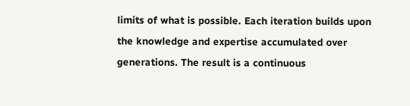limits of what is possible. Each iteration builds upon the knowledge and expertise accumulated over generations. The result is a continuous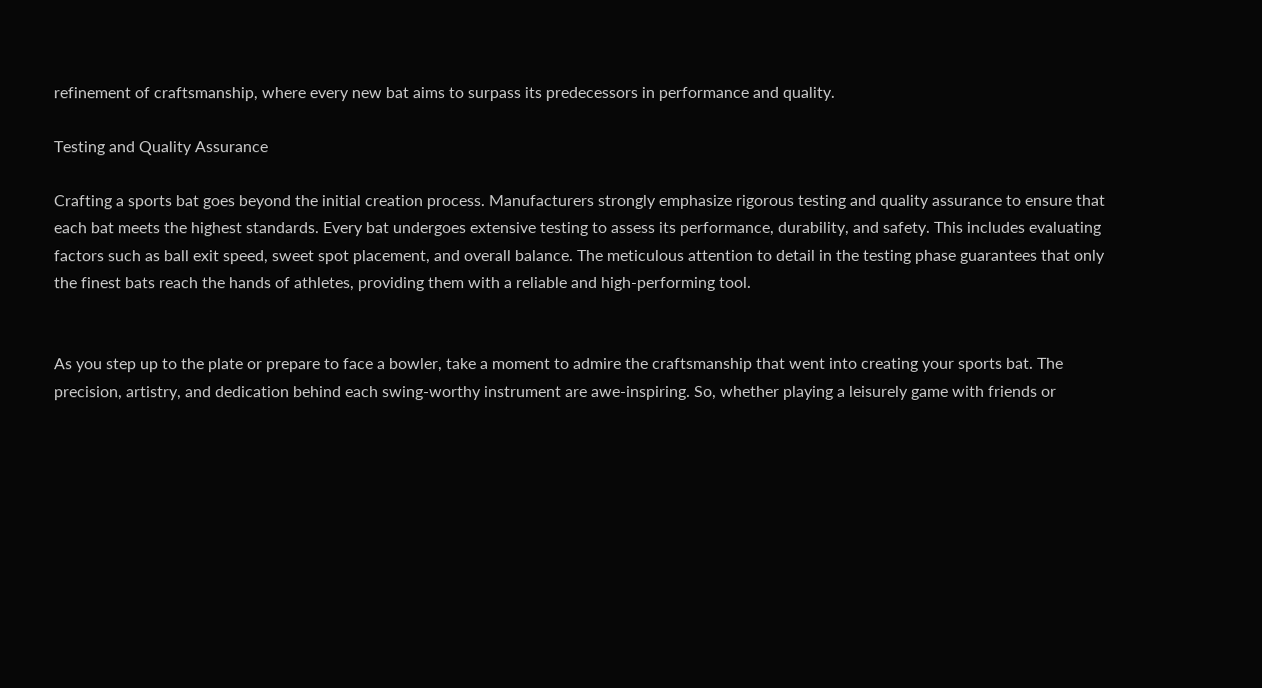refinement of craftsmanship, where every new bat aims to surpass its predecessors in performance and quality.

Testing and Quality Assurance

Crafting a sports bat goes beyond the initial creation process. Manufacturers strongly emphasize rigorous testing and quality assurance to ensure that each bat meets the highest standards. Every bat undergoes extensive testing to assess its performance, durability, and safety. This includes evaluating factors such as ball exit speed, sweet spot placement, and overall balance. The meticulous attention to detail in the testing phase guarantees that only the finest bats reach the hands of athletes, providing them with a reliable and high-performing tool.


As you step up to the plate or prepare to face a bowler, take a moment to admire the craftsmanship that went into creating your sports bat. The precision, artistry, and dedication behind each swing-worthy instrument are awe-inspiring. So, whether playing a leisurely game with friends or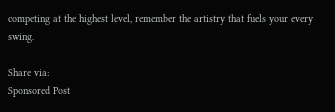competing at the highest level, remember the artistry that fuels your every swing.

Share via:
Sponsored Post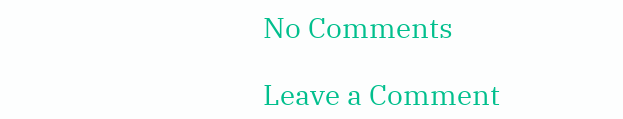No Comments

Leave a Comment